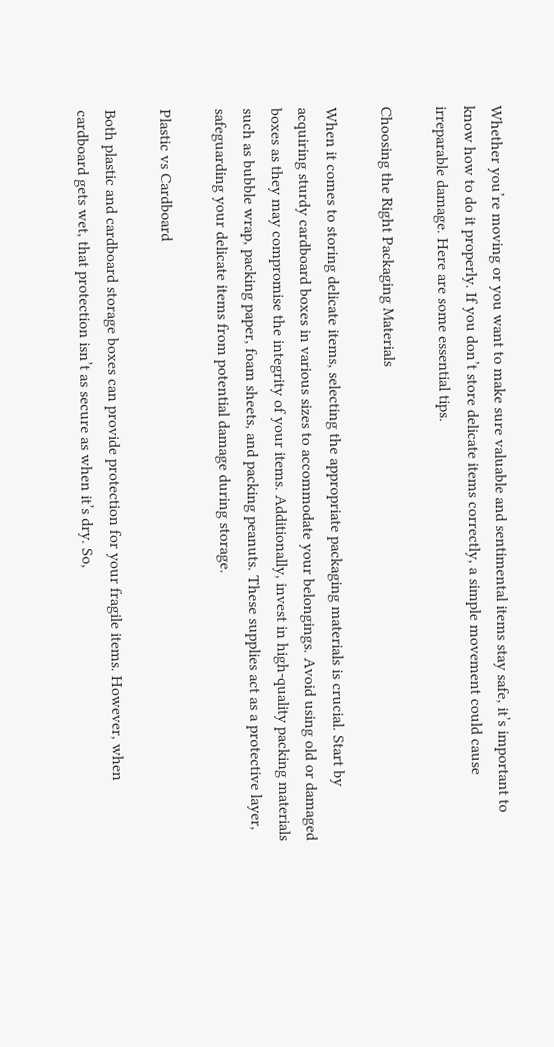Whether you’re moving or you want to make sure valuable and sentimental items stay safe, it’s important to know how to do it properly. If you don’t store delicate items correctly, a simple movement could cause irreparable damage. Here are some essential tips.

Choosing the Right Packaging Materials

When it comes to storing delicate items, selecting the appropriate packaging materials is crucial. Start by acquiring sturdy cardboard boxes in various sizes to accommodate your belongings. Avoid using old or damaged boxes as they may compromise the integrity of your items. Additionally, invest in high-quality packing materials such as bubble wrap, packing paper, foam sheets, and packing peanuts. These supplies act as a protective layer, safeguarding your delicate items from potential damage during storage.

Plastic vs Cardboard

Both plastic and cardboard storage boxes can provide protection for your fragile items. However, when cardboard gets wet, that protection isn’t as secure as when it’s dry. So,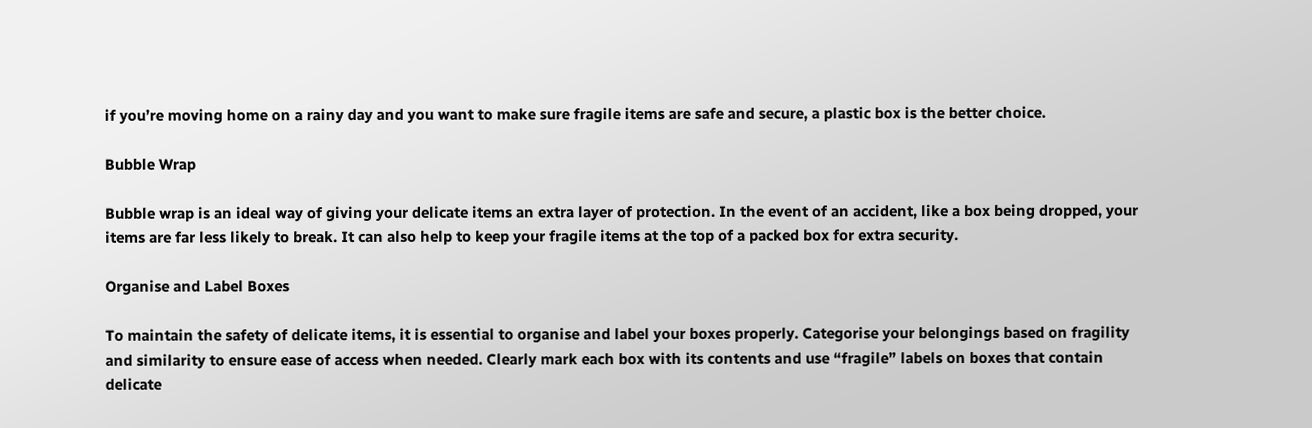if you’re moving home on a rainy day and you want to make sure fragile items are safe and secure, a plastic box is the better choice.

Bubble Wrap

Bubble wrap is an ideal way of giving your delicate items an extra layer of protection. In the event of an accident, like a box being dropped, your items are far less likely to break. It can also help to keep your fragile items at the top of a packed box for extra security.

Organise and Label Boxes

To maintain the safety of delicate items, it is essential to organise and label your boxes properly. Categorise your belongings based on fragility and similarity to ensure ease of access when needed. Clearly mark each box with its contents and use “fragile” labels on boxes that contain delicate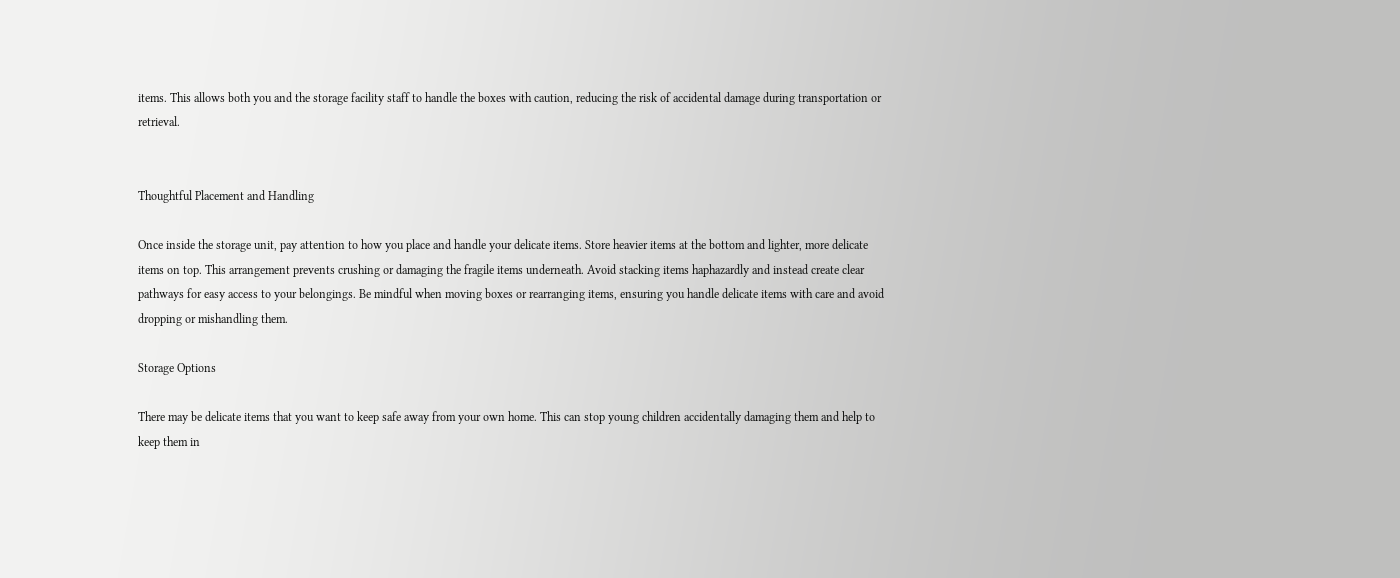items. This allows both you and the storage facility staff to handle the boxes with caution, reducing the risk of accidental damage during transportation or retrieval.


Thoughtful Placement and Handling

Once inside the storage unit, pay attention to how you place and handle your delicate items. Store heavier items at the bottom and lighter, more delicate items on top. This arrangement prevents crushing or damaging the fragile items underneath. Avoid stacking items haphazardly and instead create clear pathways for easy access to your belongings. Be mindful when moving boxes or rearranging items, ensuring you handle delicate items with care and avoid dropping or mishandling them.

Storage Options

There may be delicate items that you want to keep safe away from your own home. This can stop young children accidentally damaging them and help to keep them in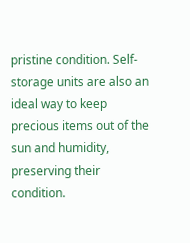pristine condition. Self-storage units are also an ideal way to keep precious items out of the sun and humidity, preserving their condition.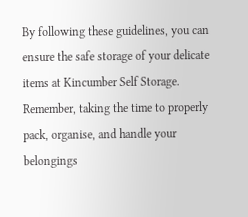By following these guidelines, you can ensure the safe storage of your delicate items at Kincumber Self Storage. Remember, taking the time to properly pack, organise, and handle your belongings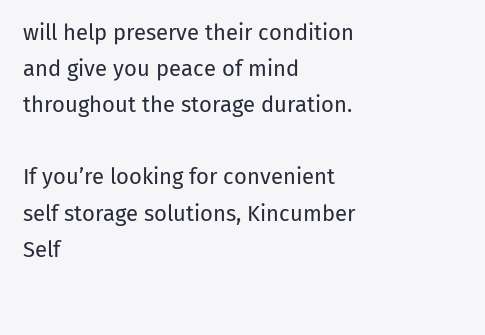will help preserve their condition and give you peace of mind throughout the storage duration.

If you’re looking for convenient self storage solutions, Kincumber Self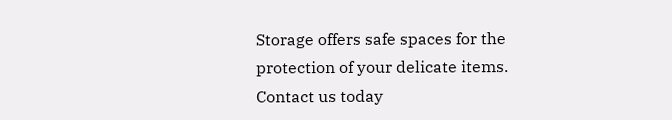Storage offers safe spaces for the protection of your delicate items. Contact us today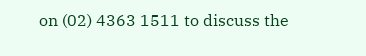on (02) 4363 1511 to discuss the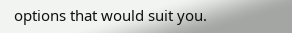options that would suit you.